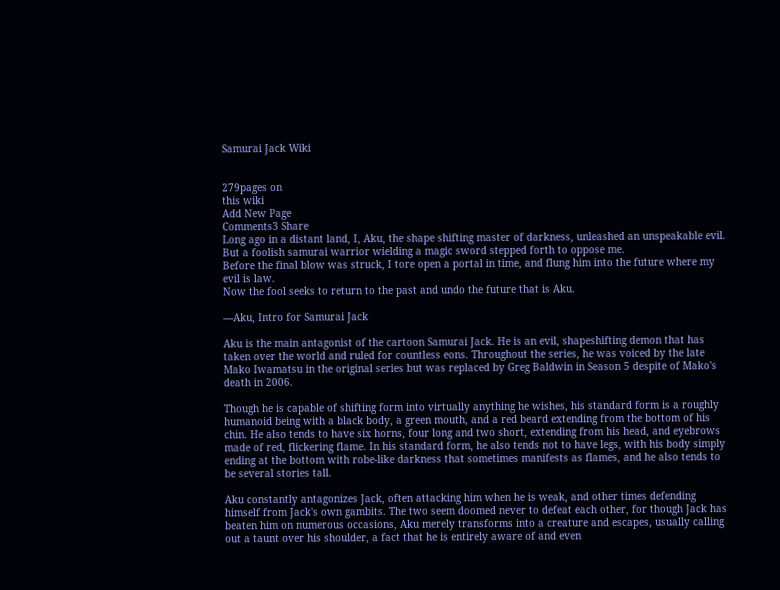Samurai Jack Wiki


279pages on
this wiki
Add New Page
Comments3 Share
Long ago in a distant land, I, Aku, the shape shifting master of darkness, unleashed an unspeakable evil.
But a foolish samurai warrior wielding a magic sword stepped forth to oppose me.
Before the final blow was struck, I tore open a portal in time, and flung him into the future where my evil is law.
Now the fool seeks to return to the past and undo the future that is Aku.

—Aku, Intro for Samurai Jack

Aku is the main antagonist of the cartoon Samurai Jack. He is an evil, shapeshifting demon that has taken over the world and ruled for countless eons. Throughout the series, he was voiced by the late Mako Iwamatsu in the original series but was replaced by Greg Baldwin in Season 5 despite of Mako's death in 2006.

Though he is capable of shifting form into virtually anything he wishes, his standard form is a roughly humanoid being with a black body, a green mouth, and a red beard extending from the bottom of his chin. He also tends to have six horns, four long and two short, extending from his head, and eyebrows made of red, flickering flame. In his standard form, he also tends not to have legs, with his body simply ending at the bottom with robe-like darkness that sometimes manifests as flames, and he also tends to be several stories tall.

Aku constantly antagonizes Jack, often attacking him when he is weak, and other times defending himself from Jack's own gambits. The two seem doomed never to defeat each other, for though Jack has beaten him on numerous occasions, Aku merely transforms into a creature and escapes, usually calling out a taunt over his shoulder, a fact that he is entirely aware of and even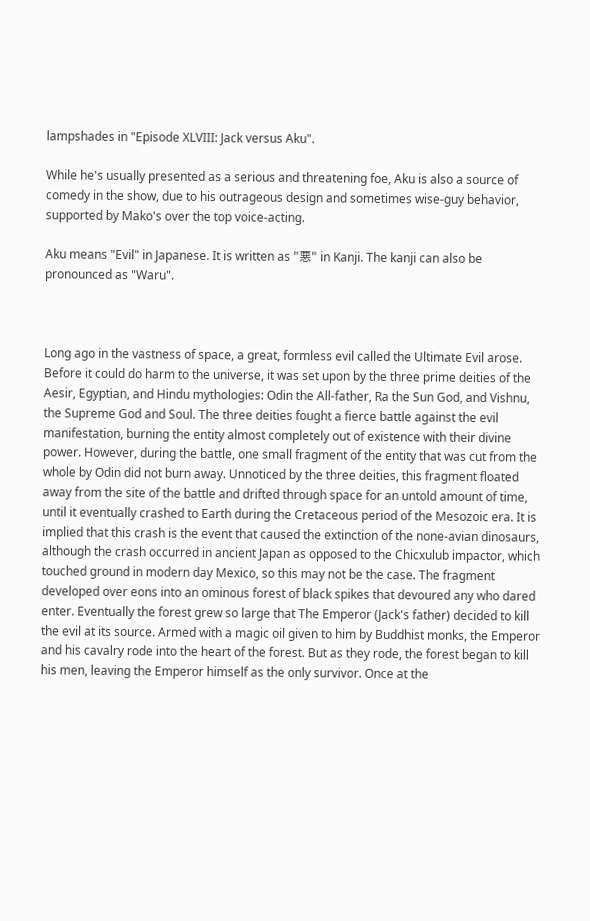lampshades in "Episode XLVIII: Jack versus Aku".

While he's usually presented as a serious and threatening foe, Aku is also a source of comedy in the show, due to his outrageous design and sometimes wise-guy behavior, supported by Mako's over the top voice-acting.

Aku means "Evil" in Japanese. It is written as "悪" in Kanji. The kanji can also be pronounced as "Waru".



Long ago in the vastness of space, a great, formless evil called the Ultimate Evil arose. Before it could do harm to the universe, it was set upon by the three prime deities of the Aesir, Egyptian, and Hindu mythologies: Odin the All-father, Ra the Sun God, and Vishnu, the Supreme God and Soul. The three deities fought a fierce battle against the evil manifestation, burning the entity almost completely out of existence with their divine power. However, during the battle, one small fragment of the entity that was cut from the whole by Odin did not burn away. Unnoticed by the three deities, this fragment floated away from the site of the battle and drifted through space for an untold amount of time, until it eventually crashed to Earth during the Cretaceous period of the Mesozoic era. It is implied that this crash is the event that caused the extinction of the none-avian dinosaurs, although the crash occurred in ancient Japan as opposed to the Chicxulub impactor, which touched ground in modern day Mexico, so this may not be the case. The fragment developed over eons into an ominous forest of black spikes that devoured any who dared enter. Eventually the forest grew so large that The Emperor (Jack's father) decided to kill the evil at its source. Armed with a magic oil given to him by Buddhist monks, the Emperor and his cavalry rode into the heart of the forest. But as they rode, the forest began to kill his men, leaving the Emperor himself as the only survivor. Once at the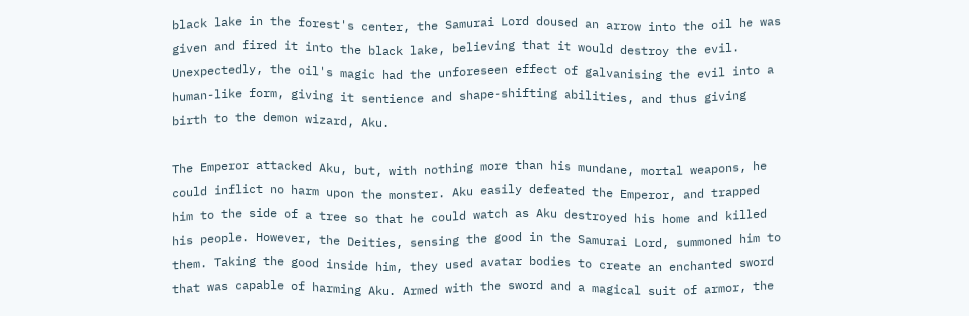black lake in the forest's center, the Samurai Lord doused an arrow into the oil he was given and fired it into the black lake, believing that it would destroy the evil. Unexpectedly, the oil's magic had the unforeseen effect of galvanising the evil into a human-like form, giving it sentience and shape-shifting abilities, and thus giving birth to the demon wizard, Aku.

The Emperor attacked Aku, but, with nothing more than his mundane, mortal weapons, he could inflict no harm upon the monster. Aku easily defeated the Emperor, and trapped him to the side of a tree so that he could watch as Aku destroyed his home and killed his people. However, the Deities, sensing the good in the Samurai Lord, summoned him to them. Taking the good inside him, they used avatar bodies to create an enchanted sword that was capable of harming Aku. Armed with the sword and a magical suit of armor, the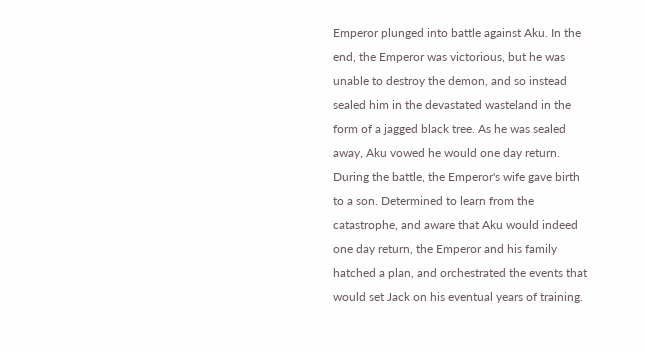Emperor plunged into battle against Aku. In the end, the Emperor was victorious, but he was unable to destroy the demon, and so instead sealed him in the devastated wasteland in the form of a jagged black tree. As he was sealed away, Aku vowed he would one day return. During the battle, the Emperor's wife gave birth to a son. Determined to learn from the catastrophe, and aware that Aku would indeed one day return, the Emperor and his family hatched a plan, and orchestrated the events that would set Jack on his eventual years of training.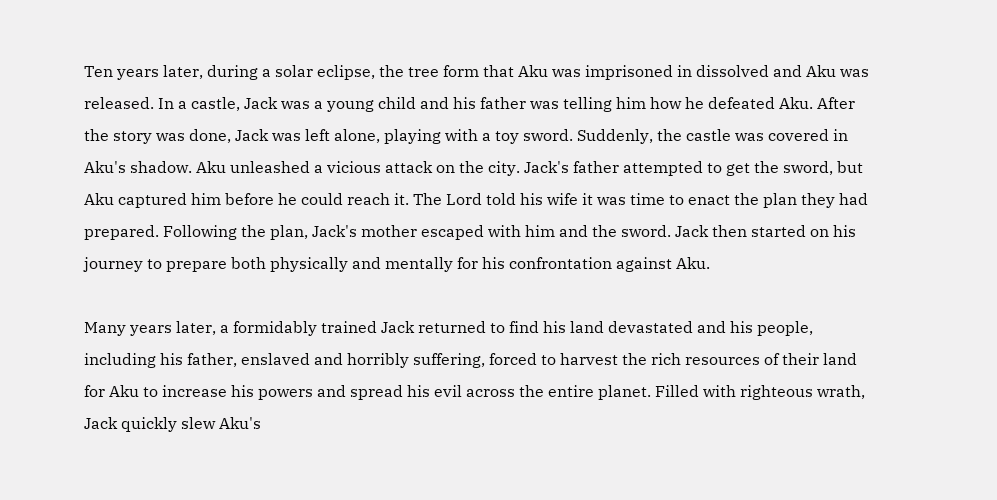Ten years later, during a solar eclipse, the tree form that Aku was imprisoned in dissolved and Aku was released. In a castle, Jack was a young child and his father was telling him how he defeated Aku. After the story was done, Jack was left alone, playing with a toy sword. Suddenly, the castle was covered in Aku's shadow. Aku unleashed a vicious attack on the city. Jack's father attempted to get the sword, but Aku captured him before he could reach it. The Lord told his wife it was time to enact the plan they had prepared. Following the plan, Jack's mother escaped with him and the sword. Jack then started on his journey to prepare both physically and mentally for his confrontation against Aku.

Many years later, a formidably trained Jack returned to find his land devastated and his people, including his father, enslaved and horribly suffering, forced to harvest the rich resources of their land for Aku to increase his powers and spread his evil across the entire planet. Filled with righteous wrath, Jack quickly slew Aku's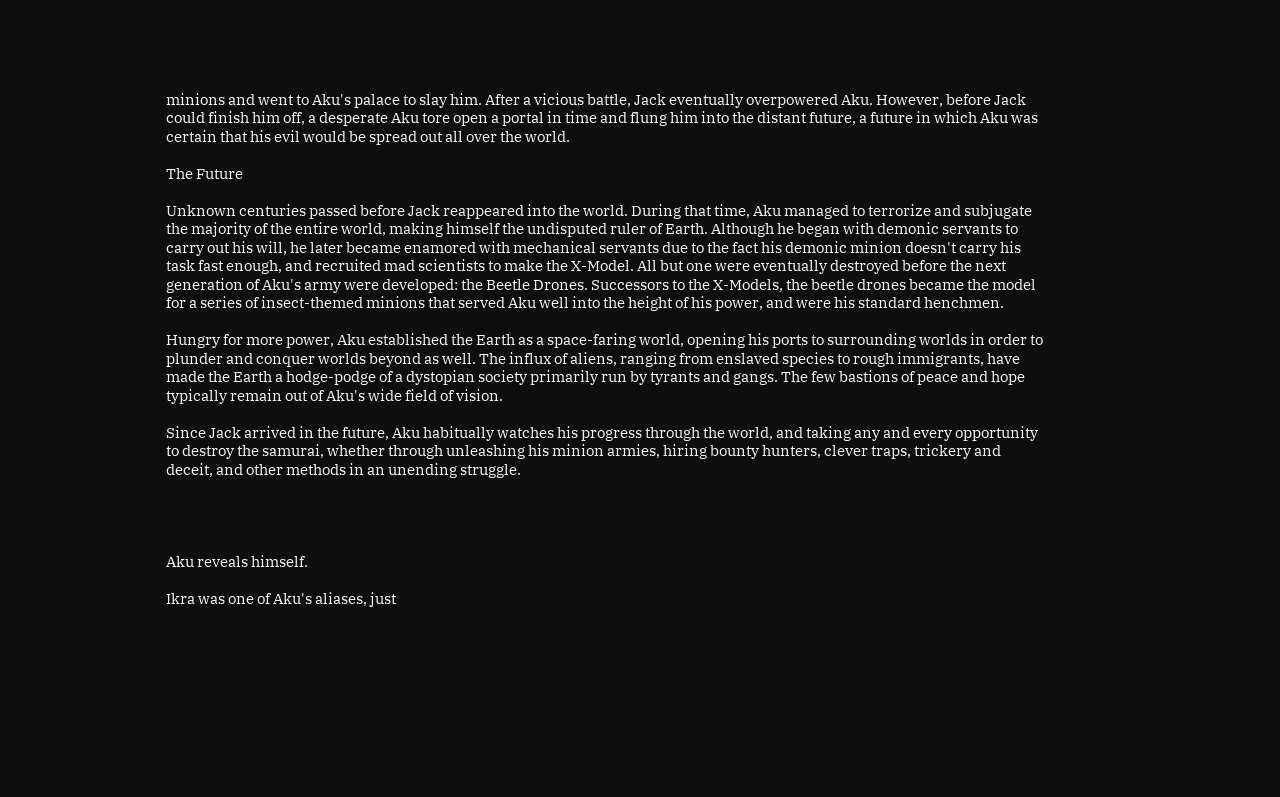minions and went to Aku's palace to slay him. After a vicious battle, Jack eventually overpowered Aku. However, before Jack could finish him off, a desperate Aku tore open a portal in time and flung him into the distant future, a future in which Aku was certain that his evil would be spread out all over the world.

The Future

Unknown centuries passed before Jack reappeared into the world. During that time, Aku managed to terrorize and subjugate the majority of the entire world, making himself the undisputed ruler of Earth. Although he began with demonic servants to carry out his will, he later became enamored with mechanical servants due to the fact his demonic minion doesn't carry his task fast enough, and recruited mad scientists to make the X-Model. All but one were eventually destroyed before the next generation of Aku's army were developed: the Beetle Drones. Successors to the X-Models, the beetle drones became the model for a series of insect-themed minions that served Aku well into the height of his power, and were his standard henchmen.

Hungry for more power, Aku established the Earth as a space-faring world, opening his ports to surrounding worlds in order to plunder and conquer worlds beyond as well. The influx of aliens, ranging from enslaved species to rough immigrants, have made the Earth a hodge-podge of a dystopian society primarily run by tyrants and gangs. The few bastions of peace and hope typically remain out of Aku's wide field of vision.

Since Jack arrived in the future, Aku habitually watches his progress through the world, and taking any and every opportunity to destroy the samurai, whether through unleashing his minion armies, hiring bounty hunters, clever traps, trickery and deceit, and other methods in an unending struggle.




Aku reveals himself.

Ikra was one of Aku's aliases, just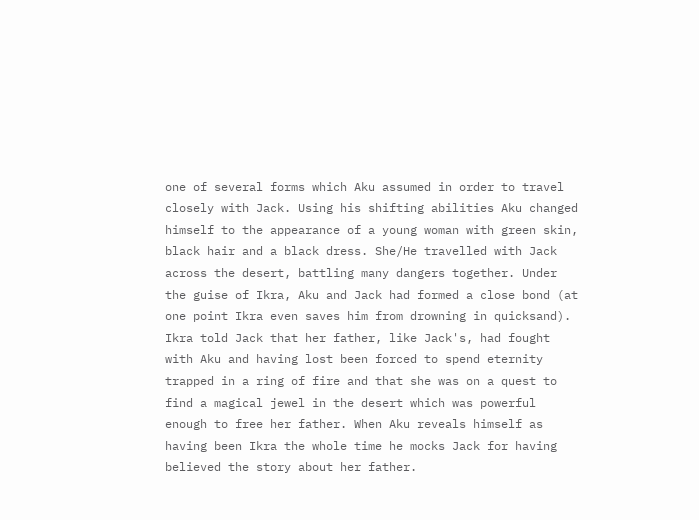one of several forms which Aku assumed in order to travel closely with Jack. Using his shifting abilities Aku changed himself to the appearance of a young woman with green skin, black hair and a black dress. She/He travelled with Jack across the desert, battling many dangers together. Under the guise of Ikra, Aku and Jack had formed a close bond (at one point Ikra even saves him from drowning in quicksand). Ikra told Jack that her father, like Jack's, had fought with Aku and having lost been forced to spend eternity trapped in a ring of fire and that she was on a quest to find a magical jewel in the desert which was powerful enough to free her father. When Aku reveals himself as having been Ikra the whole time he mocks Jack for having believed the story about her father.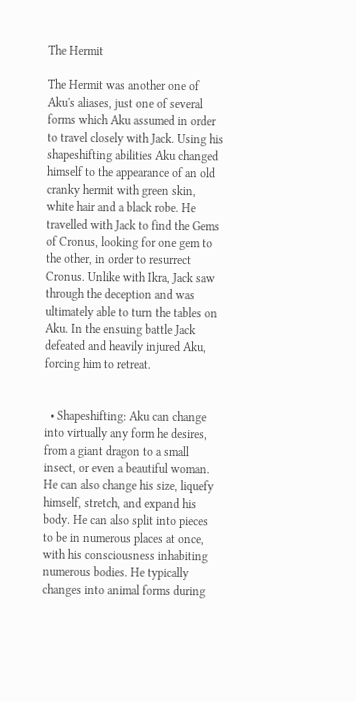The Hermit

The Hermit was another one of Aku's aliases, just one of several forms which Aku assumed in order to travel closely with Jack. Using his shapeshifting abilities Aku changed himself to the appearance of an old cranky hermit with green skin, white hair and a black robe. He travelled with Jack to find the Gems of Cronus, looking for one gem to the other, in order to resurrect Cronus. Unlike with Ikra, Jack saw through the deception and was ultimately able to turn the tables on Aku. In the ensuing battle Jack defeated and heavily injured Aku, forcing him to retreat.


  • Shapeshifting: Aku can change into virtually any form he desires, from a giant dragon to a small insect, or even a beautiful woman. He can also change his size, liquefy himself, stretch, and expand his body. He can also split into pieces to be in numerous places at once, with his consciousness inhabiting numerous bodies. He typically changes into animal forms during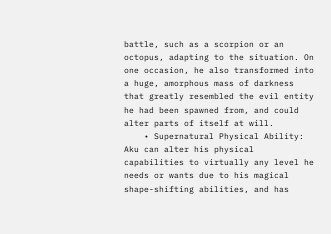battle, such as a scorpion or an octopus, adapting to the situation. On one occasion, he also transformed into a huge, amorphous mass of darkness that greatly resembled the evil entity he had been spawned from, and could alter parts of itself at will.
    • Supernatural Physical Ability: Aku can alter his physical capabilities to virtually any level he needs or wants due to his magical shape-shifting abilities, and has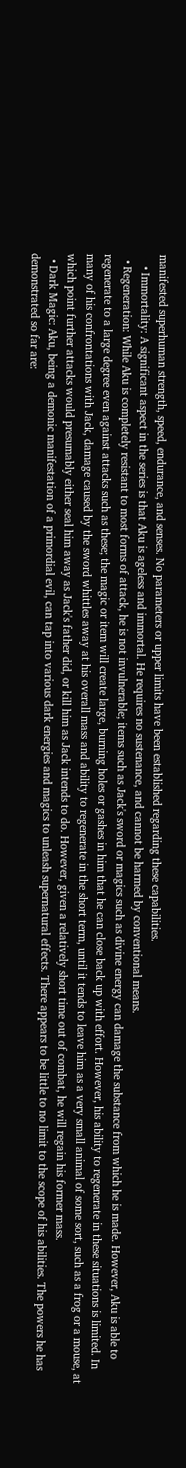manifested superhuman strength, speed, endurance, and senses. No parameters or upper limits have been established regarding these capabilities.
    • Immortality: A significant aspect in the series is that Aku is ageless and immortal. He requires no sustenance, and cannot be harmed by conventional means.
  • Regeneration: While Aku is completely resistant to most forms of attack, he is not invulnerable; items such as Jack's sword or magics such as divine energy can damage the substance from which he is made. However, Aku is able to regenerate to a large degree even against attacks such as these; the magic or item will create large, burning holes or gashes in him that he can close back up with effort. However, his ability to regenerate in these situations is limited. In many of his confrontations with Jack, damage caused by the sword whittles away at his overall mass and ability to regenerate in the short term, until it tends to leave him as a very small animal of some sort, such as a frog or a mouse, at which point further attacks would presumably either seal him away as Jack's father did, or kill him as Jack intends to do. However, given a relatively short time out of combat, he will regain his former mass.
  • Dark Magic: Aku, being a demonic manifestation of a primordial evil, can tap into various dark energies and magics to unleash supernatural effects. There appears to be little to no limit to the scope of his abilities. The powers he has demonstrated so far are: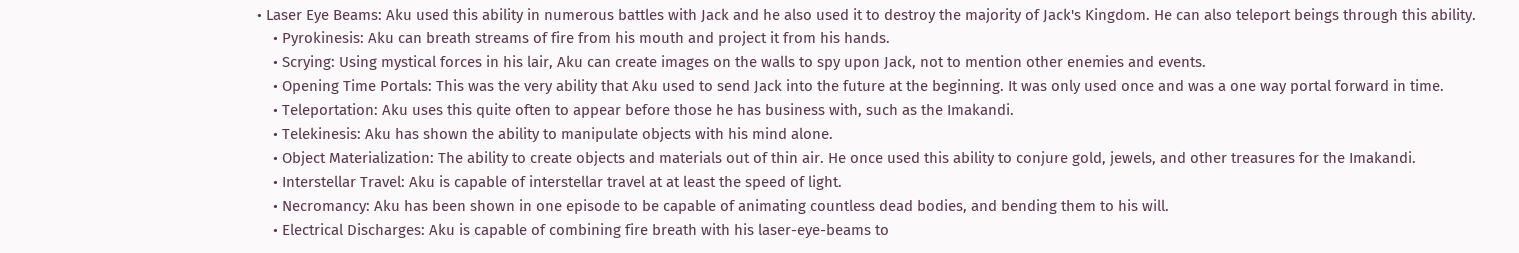• Laser Eye Beams: Aku used this ability in numerous battles with Jack and he also used it to destroy the majority of Jack's Kingdom. He can also teleport beings through this ability.
    • Pyrokinesis: Aku can breath streams of fire from his mouth and project it from his hands.
    • Scrying: Using mystical forces in his lair, Aku can create images on the walls to spy upon Jack, not to mention other enemies and events.
    • Opening Time Portals: This was the very ability that Aku used to send Jack into the future at the beginning. It was only used once and was a one way portal forward in time.
    • Teleportation: Aku uses this quite often to appear before those he has business with, such as the Imakandi.
    • Telekinesis: Aku has shown the ability to manipulate objects with his mind alone.
    • Object Materialization: The ability to create objects and materials out of thin air. He once used this ability to conjure gold, jewels, and other treasures for the Imakandi.
    • Interstellar Travel: Aku is capable of interstellar travel at at least the speed of light.
    • Necromancy: Aku has been shown in one episode to be capable of animating countless dead bodies, and bending them to his will.
    • Electrical Discharges: Aku is capable of combining fire breath with his laser-eye-beams to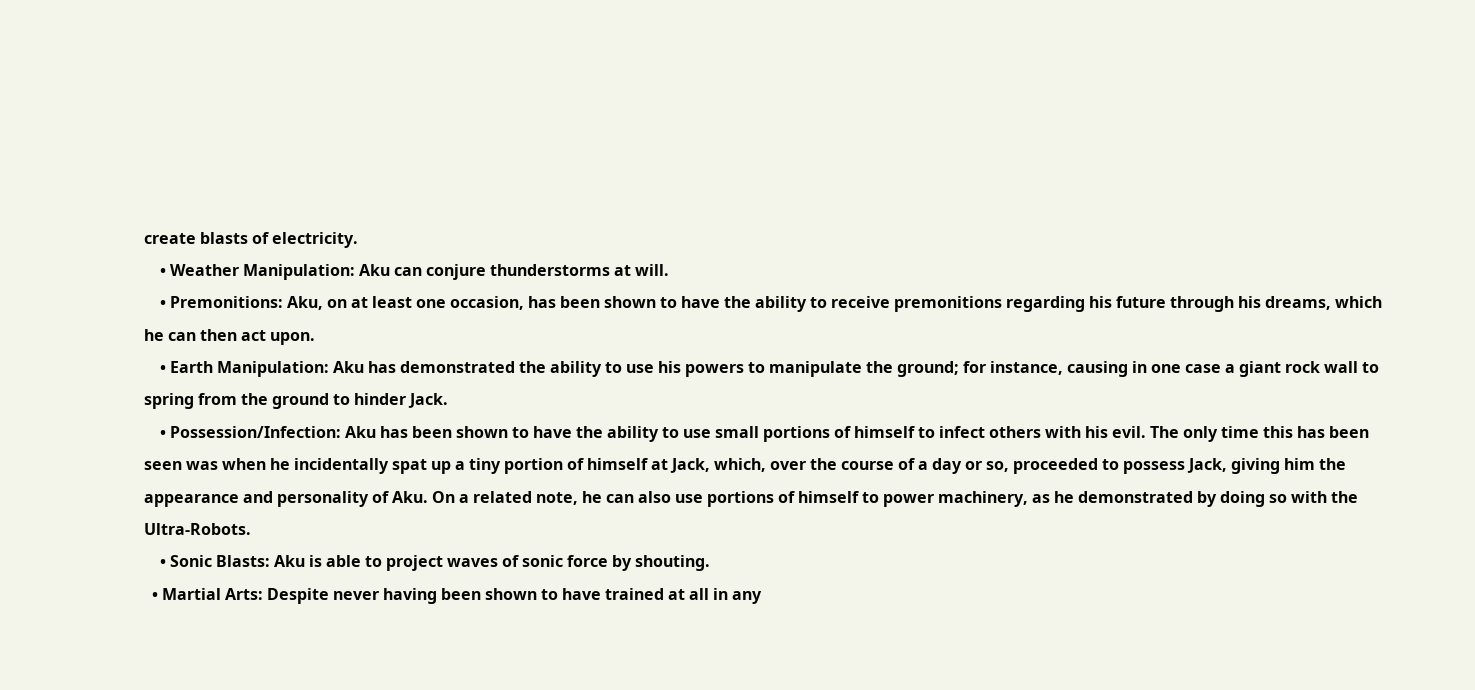create blasts of electricity.
    • Weather Manipulation: Aku can conjure thunderstorms at will.
    • Premonitions: Aku, on at least one occasion, has been shown to have the ability to receive premonitions regarding his future through his dreams, which he can then act upon.
    • Earth Manipulation: Aku has demonstrated the ability to use his powers to manipulate the ground; for instance, causing in one case a giant rock wall to spring from the ground to hinder Jack.
    • Possession/Infection: Aku has been shown to have the ability to use small portions of himself to infect others with his evil. The only time this has been seen was when he incidentally spat up a tiny portion of himself at Jack, which, over the course of a day or so, proceeded to possess Jack, giving him the appearance and personality of Aku. On a related note, he can also use portions of himself to power machinery, as he demonstrated by doing so with the Ultra-Robots.
    • Sonic Blasts: Aku is able to project waves of sonic force by shouting.
  • Martial Arts: Despite never having been shown to have trained at all in any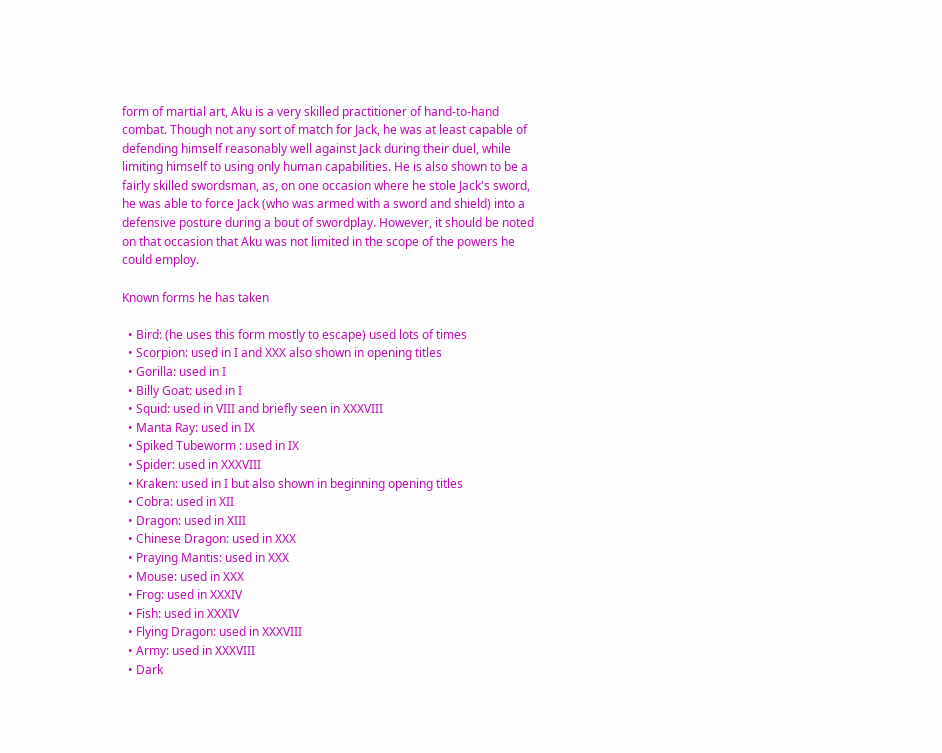form of martial art, Aku is a very skilled practitioner of hand-to-hand combat. Though not any sort of match for Jack, he was at least capable of defending himself reasonably well against Jack during their duel, while limiting himself to using only human capabilities. He is also shown to be a fairly skilled swordsman, as, on one occasion where he stole Jack's sword, he was able to force Jack (who was armed with a sword and shield) into a defensive posture during a bout of swordplay. However, it should be noted on that occasion that Aku was not limited in the scope of the powers he could employ.

Known forms he has taken

  • Bird: (he uses this form mostly to escape) used lots of times
  • Scorpion: used in I and XXX also shown in opening titles
  • Gorilla: used in I
  • Billy Goat: used in I
  • Squid: used in VIII and briefly seen in XXXVIII
  • Manta Ray: used in IX
  • Spiked Tubeworm : used in IX
  • Spider: used in XXXVIII
  • Kraken: used in I but also shown in beginning opening titles
  • Cobra: used in XII
  • Dragon: used in XIII
  • Chinese Dragon: used in XXX
  • Praying Mantis: used in XXX
  • Mouse: used in XXX
  • Frog: used in XXXIV
  • Fish: used in XXXIV
  • Flying Dragon: used in XXXVIII
  • Army: used in XXXVIII
  • Dark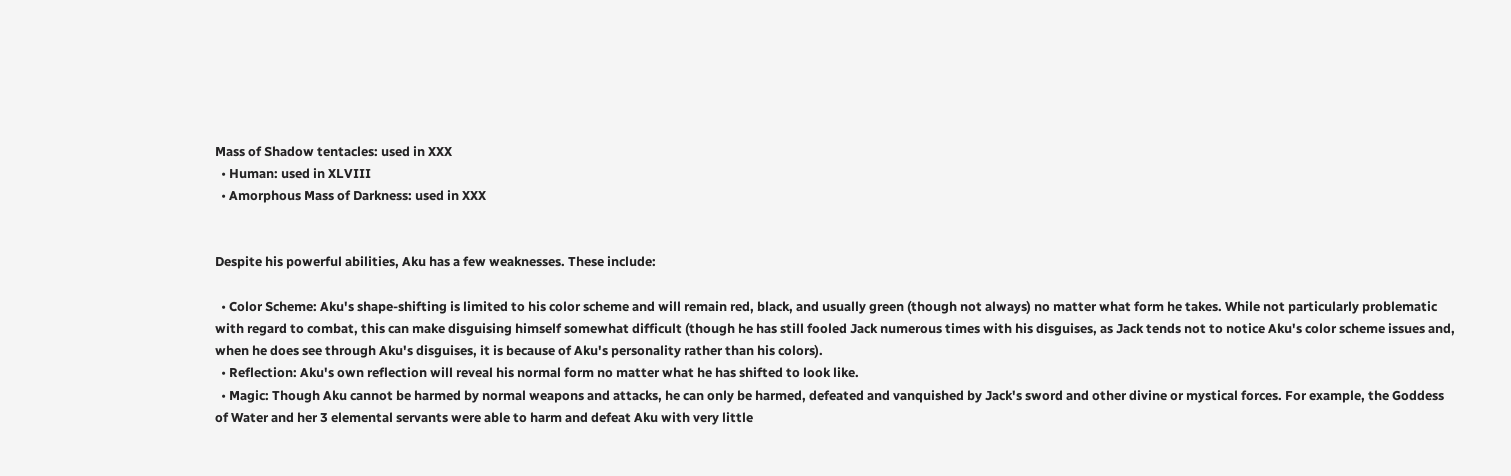Mass of Shadow tentacles: used in XXX
  • Human: used in XLVIII
  • Amorphous Mass of Darkness: used in XXX


Despite his powerful abilities, Aku has a few weaknesses. These include:

  • Color Scheme: Aku's shape-shifting is limited to his color scheme and will remain red, black, and usually green (though not always) no matter what form he takes. While not particularly problematic with regard to combat, this can make disguising himself somewhat difficult (though he has still fooled Jack numerous times with his disguises, as Jack tends not to notice Aku's color scheme issues and, when he does see through Aku's disguises, it is because of Aku's personality rather than his colors).
  • Reflection: Aku's own reflection will reveal his normal form no matter what he has shifted to look like.
  • Magic: Though Aku cannot be harmed by normal weapons and attacks, he can only be harmed, defeated and vanquished by Jack's sword and other divine or mystical forces. For example, the Goddess of Water and her 3 elemental servants were able to harm and defeat Aku with very little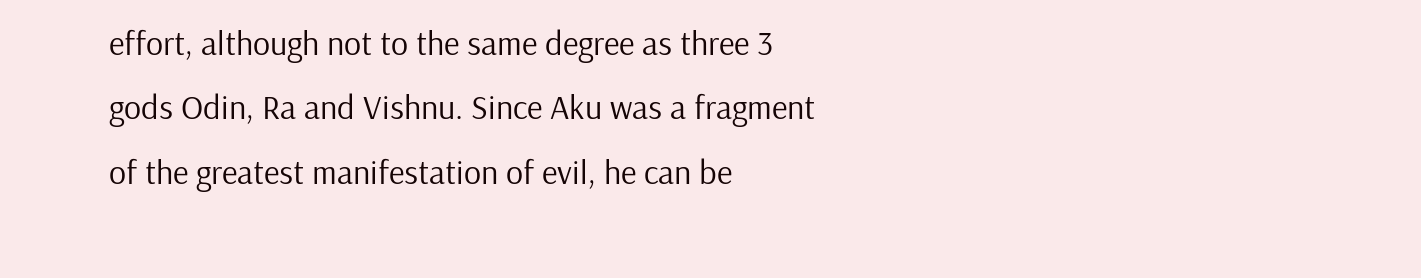effort, although not to the same degree as three 3 gods Odin, Ra and Vishnu. Since Aku was a fragment of the greatest manifestation of evil, he can be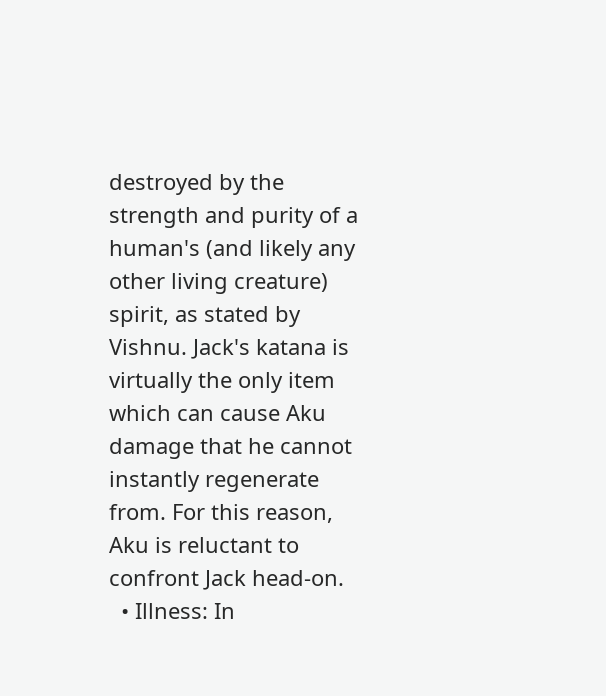destroyed by the strength and purity of a human's (and likely any other living creature) spirit, as stated by Vishnu. Jack's katana is virtually the only item which can cause Aku damage that he cannot instantly regenerate from. For this reason, Aku is reluctant to confront Jack head-on.
  • Illness: In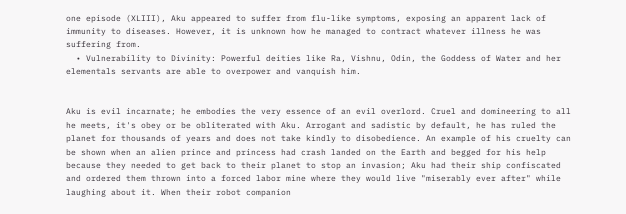one episode (XLIII), Aku appeared to suffer from flu-like symptoms, exposing an apparent lack of immunity to diseases. However, it is unknown how he managed to contract whatever illness he was suffering from.
  • Vulnerability to Divinity: Powerful deities like Ra, Vishnu, Odin, the Goddess of Water and her elementals servants are able to overpower and vanquish him.


Aku is evil incarnate; he embodies the very essence of an evil overlord. Cruel and domineering to all he meets, it's obey or be obliterated with Aku. Arrogant and sadistic by default, he has ruled the planet for thousands of years and does not take kindly to disobedience. An example of his cruelty can be shown when an alien prince and princess had crash landed on the Earth and begged for his help because they needed to get back to their planet to stop an invasion; Aku had their ship confiscated and ordered them thrown into a forced labor mine where they would live "miserably ever after" while laughing about it. When their robot companion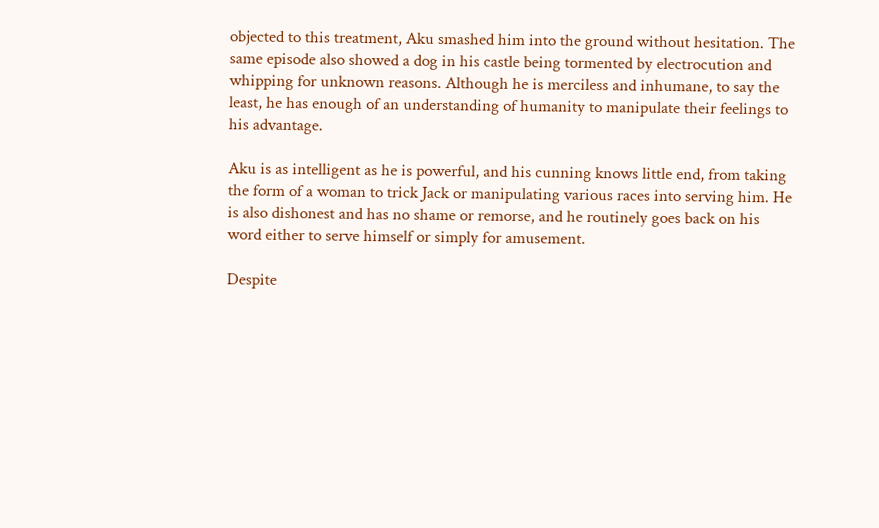objected to this treatment, Aku smashed him into the ground without hesitation. The same episode also showed a dog in his castle being tormented by electrocution and whipping for unknown reasons. Although he is merciless and inhumane, to say the least, he has enough of an understanding of humanity to manipulate their feelings to his advantage.

Aku is as intelligent as he is powerful, and his cunning knows little end, from taking the form of a woman to trick Jack or manipulating various races into serving him. He is also dishonest and has no shame or remorse, and he routinely goes back on his word either to serve himself or simply for amusement.

Despite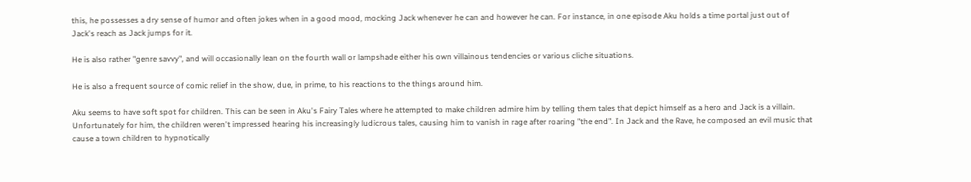this, he possesses a dry sense of humor and often jokes when in a good mood, mocking Jack whenever he can and however he can. For instance, in one episode Aku holds a time portal just out of Jack's reach as Jack jumps for it.

He is also rather "genre savvy", and will occasionally lean on the fourth wall or lampshade either his own villainous tendencies or various cliche situations.

He is also a frequent source of comic relief in the show, due, in prime, to his reactions to the things around him.

Aku seems to have soft spot for children. This can be seen in Aku's Fairy Tales where he attempted to make children admire him by telling them tales that depict himself as a hero and Jack is a villain. Unfortunately for him, the children weren't impressed hearing his increasingly ludicrous tales, causing him to vanish in rage after roaring "the end". In Jack and the Rave, he composed an evil music that cause a town children to hypnotically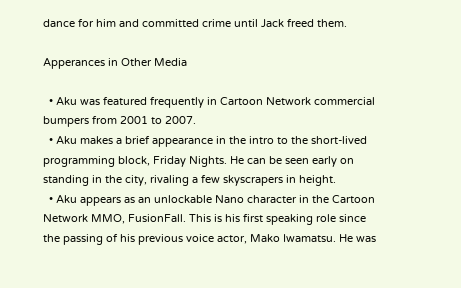dance for him and committed crime until Jack freed them.

Apperances in Other Media

  • Aku was featured frequently in Cartoon Network commercial bumpers from 2001 to 2007.
  • Aku makes a brief appearance in the intro to the short-lived programming block, Friday Nights. He can be seen early on standing in the city, rivaling a few skyscrapers in height.
  • Aku appears as an unlockable Nano character in the Cartoon Network MMO, FusionFall. This is his first speaking role since the passing of his previous voice actor, Mako Iwamatsu. He was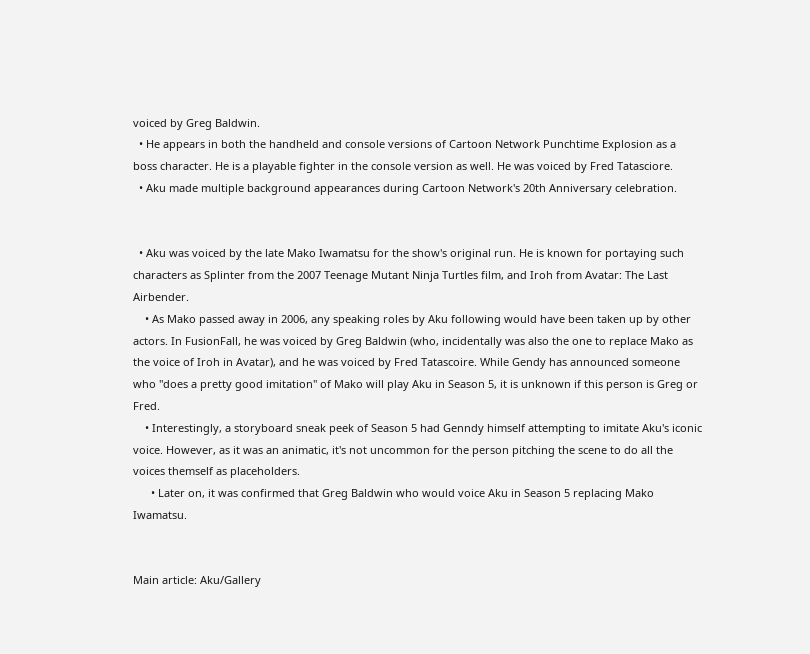voiced by Greg Baldwin.
  • He appears in both the handheld and console versions of Cartoon Network Punchtime Explosion as a boss character. He is a playable fighter in the console version as well. He was voiced by Fred Tatasciore.
  • Aku made multiple background appearances during Cartoon Network's 20th Anniversary celebration.


  • Aku was voiced by the late Mako Iwamatsu for the show's original run. He is known for portaying such characters as Splinter from the 2007 Teenage Mutant Ninja Turtles film, and Iroh from Avatar: The Last Airbender.
    • As Mako passed away in 2006, any speaking roles by Aku following would have been taken up by other actors. In FusionFall, he was voiced by Greg Baldwin (who, incidentally was also the one to replace Mako as the voice of Iroh in Avatar), and he was voiced by Fred Tatascoire. While Gendy has announced someone who "does a pretty good imitation" of Mako will play Aku in Season 5, it is unknown if this person is Greg or Fred.
    • Interestingly, a storyboard sneak peek of Season 5 had Genndy himself attempting to imitate Aku's iconic voice. However, as it was an animatic, it's not uncommon for the person pitching the scene to do all the voices themself as placeholders.
      • Later on, it was confirmed that Greg Baldwin who would voice Aku in Season 5 replacing Mako Iwamatsu.


Main article: Aku/Gallery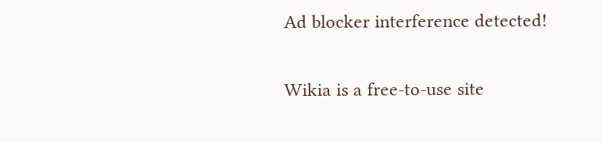Ad blocker interference detected!

Wikia is a free-to-use site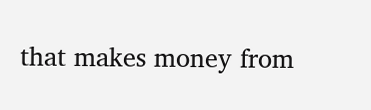that makes money from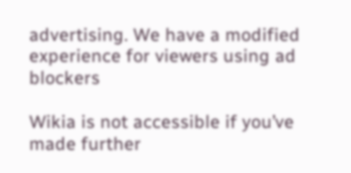advertising. We have a modified experience for viewers using ad blockers

Wikia is not accessible if you’ve made further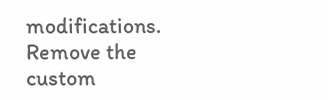modifications. Remove the custom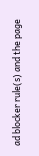ad blocker rule(s) and the page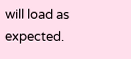will load as expected.